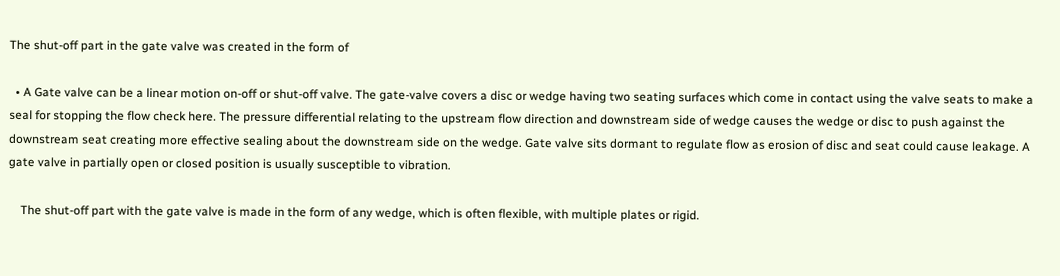The shut-off part in the gate valve was created in the form of

  • A Gate valve can be a linear motion on-off or shut-off valve. The gate-valve covers a disc or wedge having two seating surfaces which come in contact using the valve seats to make a seal for stopping the flow check here. The pressure differential relating to the upstream flow direction and downstream side of wedge causes the wedge or disc to push against the downstream seat creating more effective sealing about the downstream side on the wedge. Gate valve sits dormant to regulate flow as erosion of disc and seat could cause leakage. A gate valve in partially open or closed position is usually susceptible to vibration.

    The shut-off part with the gate valve is made in the form of any wedge, which is often flexible, with multiple plates or rigid.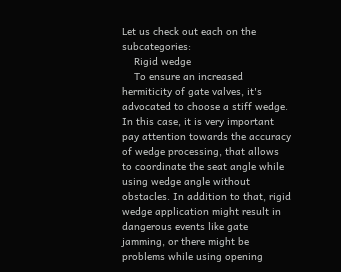Let us check out each on the subcategories:
    Rigid wedge
    To ensure an increased hermiticity of gate valves, it's advocated to choose a stiff wedge. In this case, it is very important pay attention towards the accuracy of wedge processing, that allows to coordinate the seat angle while using wedge angle without obstacles. In addition to that, rigid wedge application might result in dangerous events like gate jamming, or there might be problems while using opening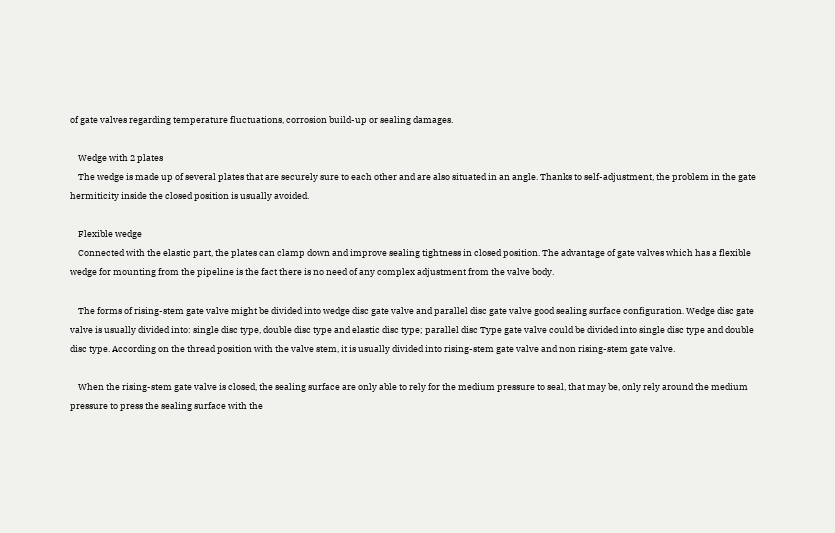of gate valves regarding temperature fluctuations, corrosion build-up or sealing damages.

    Wedge with 2 plates
    The wedge is made up of several plates that are securely sure to each other and are also situated in an angle. Thanks to self-adjustment, the problem in the gate hermiticity inside the closed position is usually avoided.

    Flexible wedge
    Connected with the elastic part, the plates can clamp down and improve sealing tightness in closed position. The advantage of gate valves which has a flexible wedge for mounting from the pipeline is the fact there is no need of any complex adjustment from the valve body.

    The forms of rising-stem gate valve might be divided into wedge disc gate valve and parallel disc gate valve good sealing surface configuration. Wedge disc gate valve is usually divided into: single disc type, double disc type and elastic disc type; parallel disc Type gate valve could be divided into single disc type and double disc type. According on the thread position with the valve stem, it is usually divided into rising-stem gate valve and non rising-stem gate valve.

    When the rising-stem gate valve is closed, the sealing surface are only able to rely for the medium pressure to seal, that may be, only rely around the medium pressure to press the sealing surface with the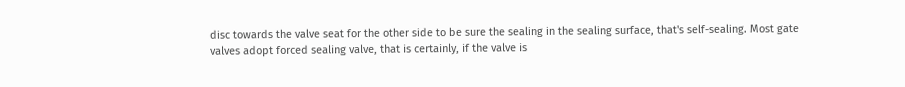disc towards the valve seat for the other side to be sure the sealing in the sealing surface, that's self-sealing. Most gate valves adopt forced sealing valve, that is certainly, if the valve is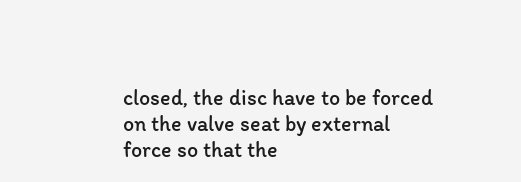closed, the disc have to be forced on the valve seat by external force so that the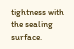tightness with the sealing surface.